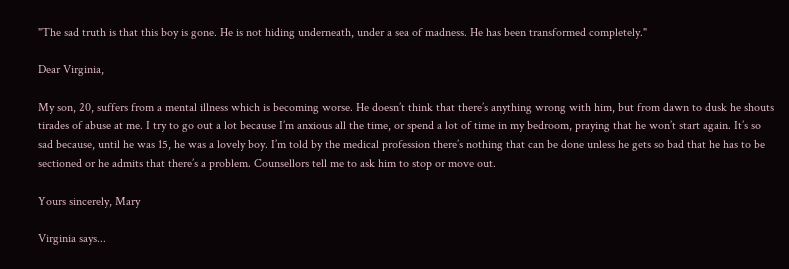"The sad truth is that this boy is gone. He is not hiding underneath, under a sea of madness. He has been transformed completely."

Dear Virginia,

My son, 20, suffers from a mental illness which is becoming worse. He doesn’t think that there’s anything wrong with him, but from dawn to dusk he shouts tirades of abuse at me. I try to go out a lot because I’m anxious all the time, or spend a lot of time in my bedroom, praying that he won’t start again. It’s so sad because, until he was 15, he was a lovely boy. I’m told by the medical profession there’s nothing that can be done unless he gets so bad that he has to be sectioned or he admits that there’s a problem. Counsellors tell me to ask him to stop or move out.

Yours sincerely, Mary

Virginia says...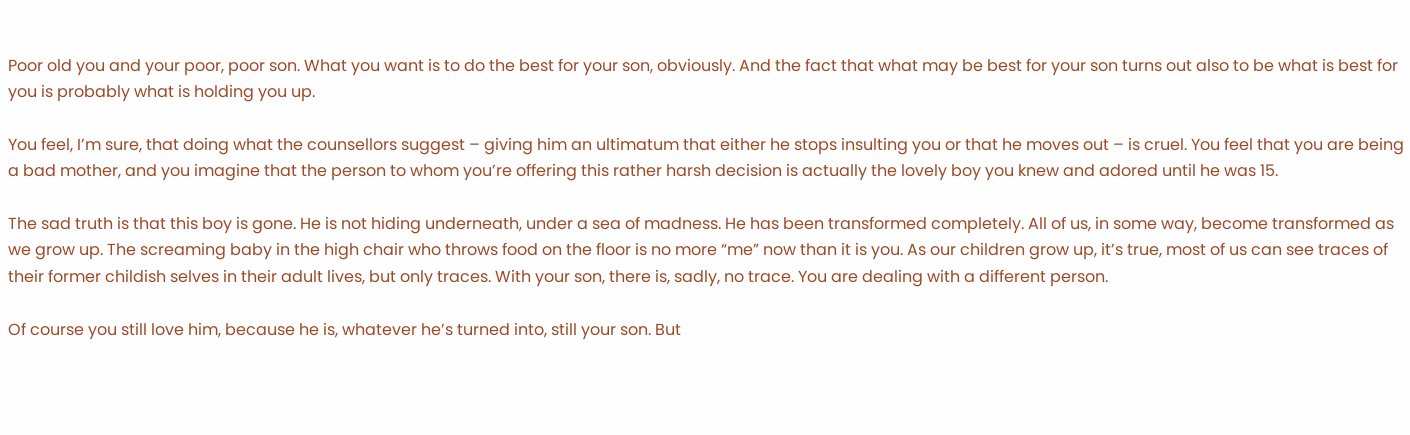Poor old you and your poor, poor son. What you want is to do the best for your son, obviously. And the fact that what may be best for your son turns out also to be what is best for you is probably what is holding you up.

You feel, I’m sure, that doing what the counsellors suggest – giving him an ultimatum that either he stops insulting you or that he moves out – is cruel. You feel that you are being a bad mother, and you imagine that the person to whom you’re offering this rather harsh decision is actually the lovely boy you knew and adored until he was 15.

The sad truth is that this boy is gone. He is not hiding underneath, under a sea of madness. He has been transformed completely. All of us, in some way, become transformed as we grow up. The screaming baby in the high chair who throws food on the floor is no more “me” now than it is you. As our children grow up, it’s true, most of us can see traces of their former childish selves in their adult lives, but only traces. With your son, there is, sadly, no trace. You are dealing with a different person.

Of course you still love him, because he is, whatever he’s turned into, still your son. But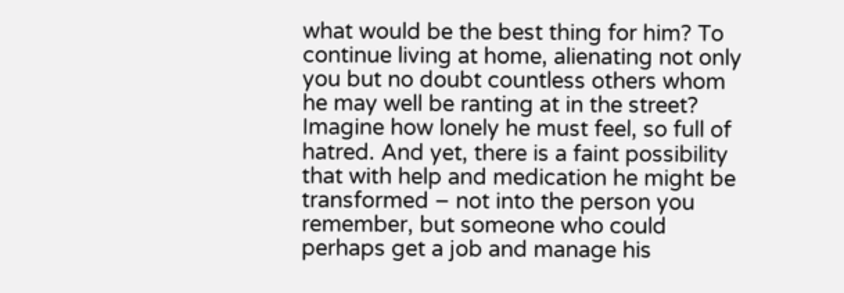what would be the best thing for him? To continue living at home, alienating not only you but no doubt countless others whom he may well be ranting at in the street? Imagine how lonely he must feel, so full of hatred. And yet, there is a faint possibility that with help and medication he might be transformed – not into the person you remember, but someone who could perhaps get a job and manage his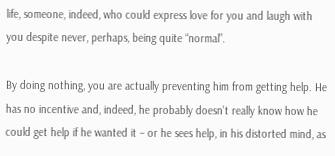life, someone, indeed, who could express love for you and laugh with you despite never, perhaps, being quite “normal”.

By doing nothing, you are actually preventing him from getting help. He has no incentive and, indeed, he probably doesn’t really know how he could get help if he wanted it – or he sees help, in his distorted mind, as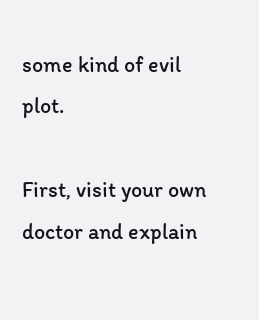some kind of evil plot.

First, visit your own doctor and explain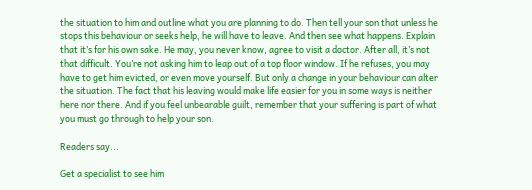the situation to him and outline what you are planning to do. Then tell your son that unless he stops this behaviour or seeks help, he will have to leave. And then see what happens. Explain that it’s for his own sake. He may, you never know, agree to visit a doctor. After all, it’s not that difficult. You’re not asking him to leap out of a top floor window. If he refuses, you may have to get him evicted, or even move yourself. But only a change in your behaviour can alter the situation. The fact that his leaving would make life easier for you in some ways is neither here nor there. And if you feel unbearable guilt, remember that your suffering is part of what you must go through to help your son.

Readers say...

Get a specialist to see him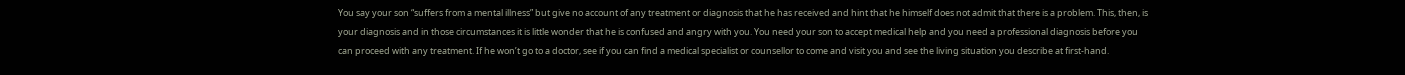You say your son “suffers from a mental illness” but give no account of any treatment or diagnosis that he has received and hint that he himself does not admit that there is a problem. This, then, is your diagnosis and in those circumstances it is little wonder that he is confused and angry with you. You need your son to accept medical help and you need a professional diagnosis before you can proceed with any treatment. If he won’t go to a doctor, see if you can find a medical specialist or counsellor to come and visit you and see the living situation you describe at first-hand.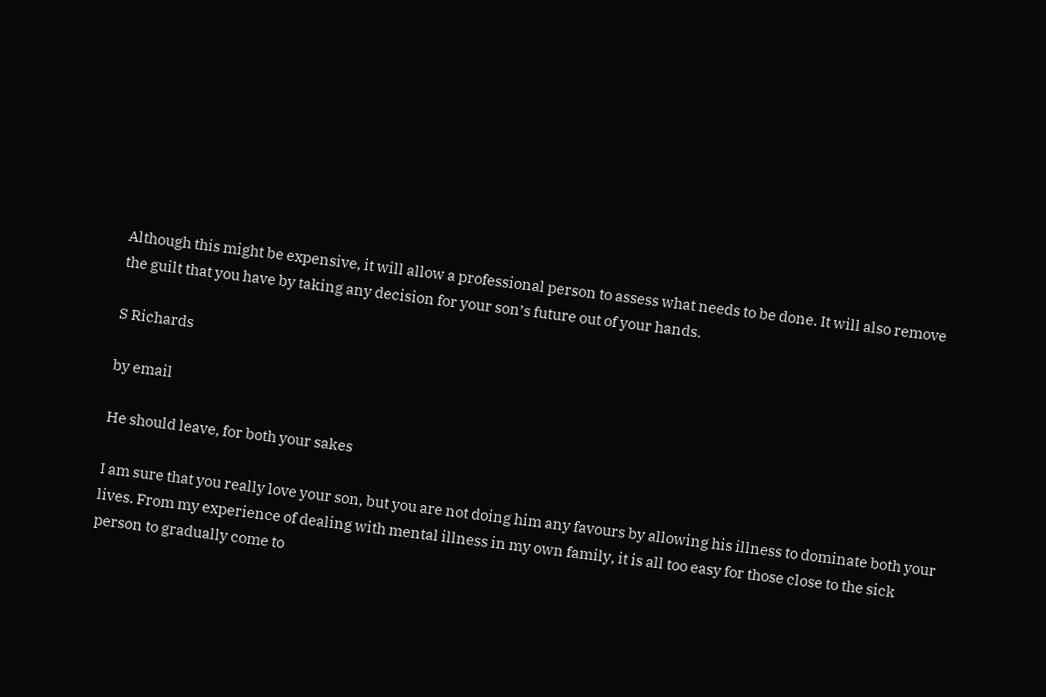Although this might be expensive, it will allow a professional person to assess what needs to be done. It will also remove the guilt that you have by taking any decision for your son’s future out of your hands.

S Richards

by email

He should leave, for both your sakes

I am sure that you really love your son, but you are not doing him any favours by allowing his illness to dominate both your lives. From my experience of dealing with mental illness in my own family, it is all too easy for those close to the sick person to gradually come to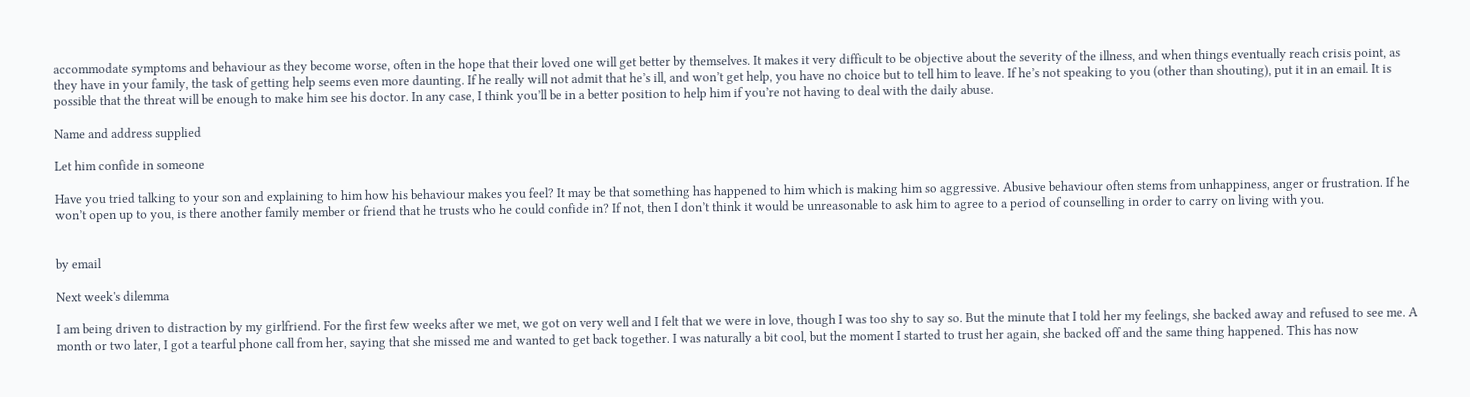accommodate symptoms and behaviour as they become worse, often in the hope that their loved one will get better by themselves. It makes it very difficult to be objective about the severity of the illness, and when things eventually reach crisis point, as they have in your family, the task of getting help seems even more daunting. If he really will not admit that he’s ill, and won’t get help, you have no choice but to tell him to leave. If he’s not speaking to you (other than shouting), put it in an email. It is possible that the threat will be enough to make him see his doctor. In any case, I think you’ll be in a better position to help him if you’re not having to deal with the daily abuse.

Name and address supplied

Let him confide in someone

Have you tried talking to your son and explaining to him how his behaviour makes you feel? It may be that something has happened to him which is making him so aggressive. Abusive behaviour often stems from unhappiness, anger or frustration. If he won’t open up to you, is there another family member or friend that he trusts who he could confide in? If not, then I don’t think it would be unreasonable to ask him to agree to a period of counselling in order to carry on living with you.


by email

Next week's dilemma

I am being driven to distraction by my girlfriend. For the first few weeks after we met, we got on very well and I felt that we were in love, though I was too shy to say so. But the minute that I told her my feelings, she backed away and refused to see me. A month or two later, I got a tearful phone call from her, saying that she missed me and wanted to get back together. I was naturally a bit cool, but the moment I started to trust her again, she backed off and the same thing happened. This has now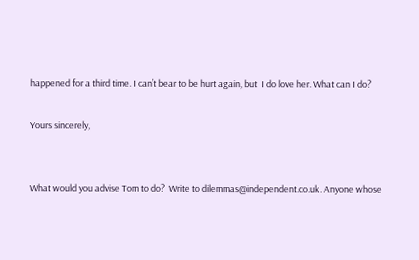happened for a third time. I can’t bear to be hurt again, but  I do love her. What can I do?

Yours sincerely,


What would you advise Tom to do?  Write to dilemmas@independent.co.uk. Anyone whose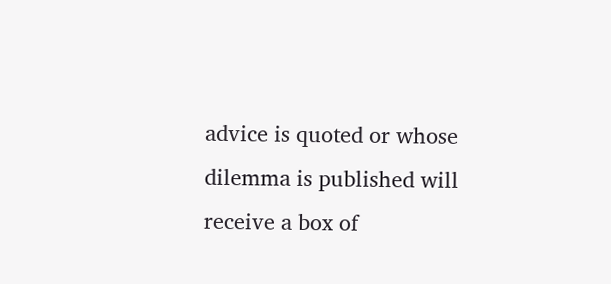advice is quoted or whose dilemma is published will receive a box of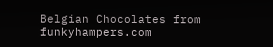Belgian Chocolates from funkyhampers.com